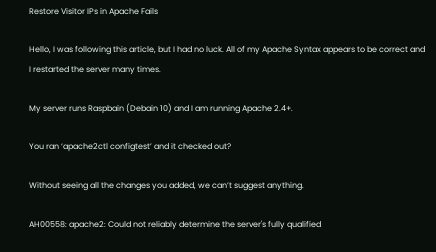Restore Visitor IPs in Apache Fails

Hello, I was following this article, but I had no luck. All of my Apache Syntax appears to be correct and I restarted the server many times.

My server runs Raspbain (Debain 10) and I am running Apache 2.4+.

You ran ‘apache2ctl configtest’ and it checked out?

Without seeing all the changes you added, we can’t suggest anything.

AH00558: apache2: Could not reliably determine the server's fully qualified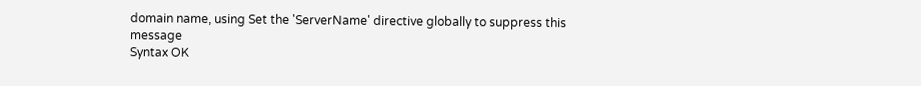domain name, using Set the 'ServerName' directive globally to suppress this message
Syntax OK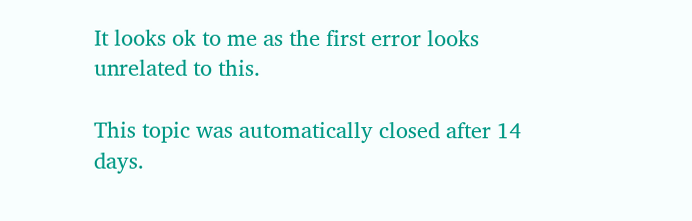It looks ok to me as the first error looks unrelated to this.

This topic was automatically closed after 14 days.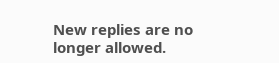New replies are no longer allowed.